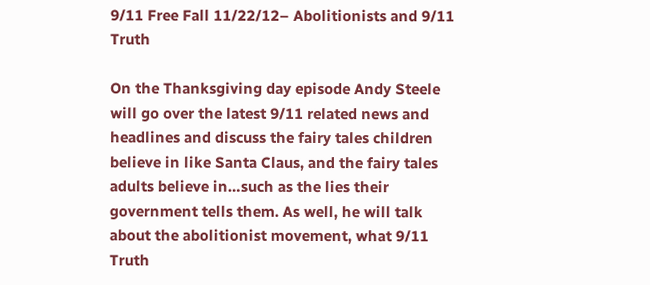9/11 Free Fall 11/22/12– Abolitionists and 9/11 Truth

On the Thanksgiving day episode Andy Steele will go over the latest 9/11 related news and headlines and discuss the fairy tales children believe in like Santa Claus, and the fairy tales adults believe in…such as the lies their government tells them. As well, he will talk about the abolitionist movement, what 9/11 Truth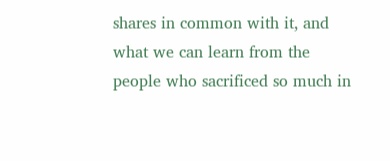shares in common with it, and what we can learn from the people who sacrificed so much in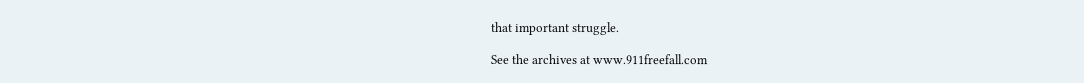that important struggle.

See the archives at www.911freefall.com